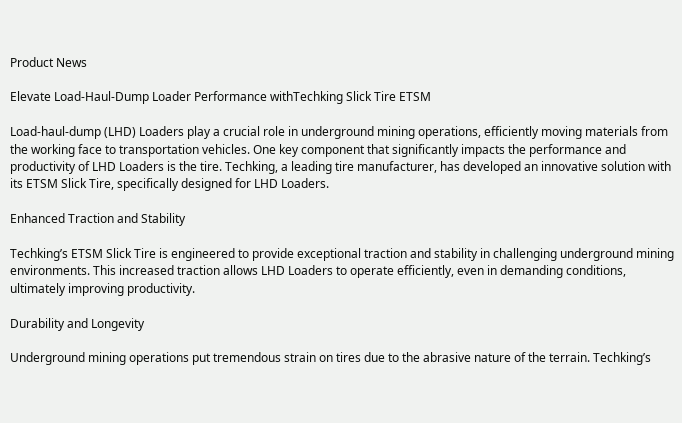Product News

Elevate Load-Haul-Dump Loader Performance withTechking Slick Tire ETSM

Load-haul-dump (LHD) Loaders play a crucial role in underground mining operations, efficiently moving materials from the working face to transportation vehicles. One key component that significantly impacts the performance and productivity of LHD Loaders is the tire. Techking, a leading tire manufacturer, has developed an innovative solution with its ETSM Slick Tire, specifically designed for LHD Loaders.

Enhanced Traction and Stability

Techking’s ETSM Slick Tire is engineered to provide exceptional traction and stability in challenging underground mining environments. This increased traction allows LHD Loaders to operate efficiently, even in demanding conditions, ultimately improving productivity.

Durability and Longevity

Underground mining operations put tremendous strain on tires due to the abrasive nature of the terrain. Techking’s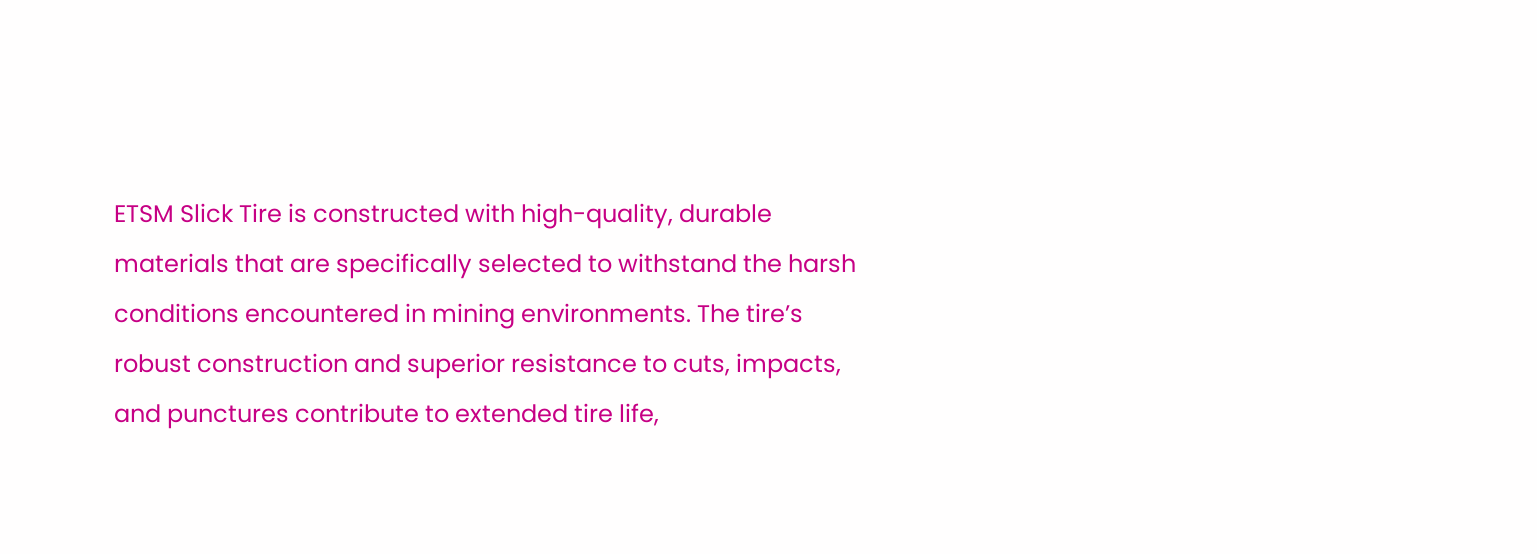ETSM Slick Tire is constructed with high-quality, durable materials that are specifically selected to withstand the harsh conditions encountered in mining environments. The tire’s robust construction and superior resistance to cuts, impacts, and punctures contribute to extended tire life,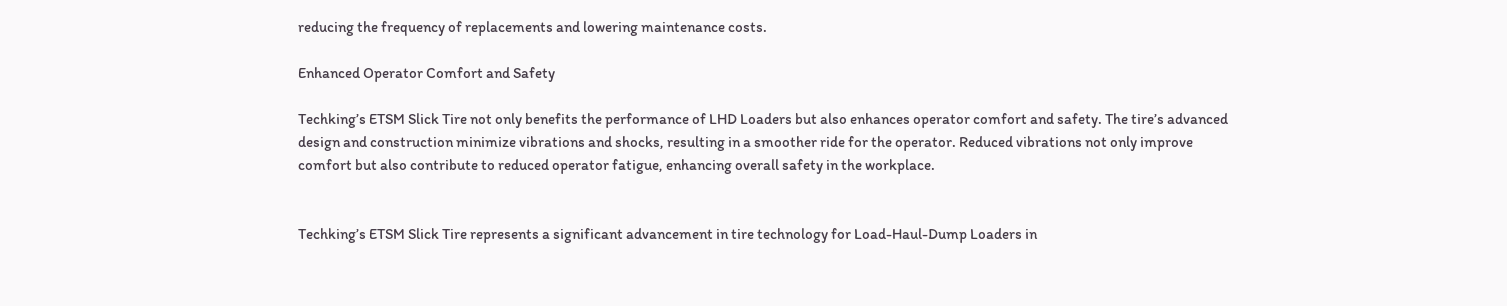reducing the frequency of replacements and lowering maintenance costs.

Enhanced Operator Comfort and Safety

Techking’s ETSM Slick Tire not only benefits the performance of LHD Loaders but also enhances operator comfort and safety. The tire’s advanced design and construction minimize vibrations and shocks, resulting in a smoother ride for the operator. Reduced vibrations not only improve comfort but also contribute to reduced operator fatigue, enhancing overall safety in the workplace.


Techking’s ETSM Slick Tire represents a significant advancement in tire technology for Load-Haul-Dump Loaders in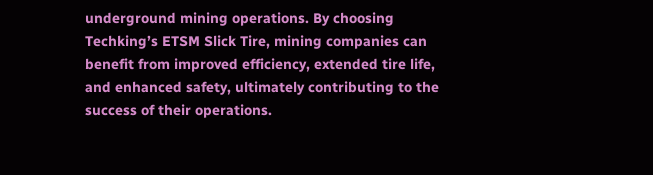underground mining operations. By choosing Techking’s ETSM Slick Tire, mining companies can benefit from improved efficiency, extended tire life, and enhanced safety, ultimately contributing to the success of their operations.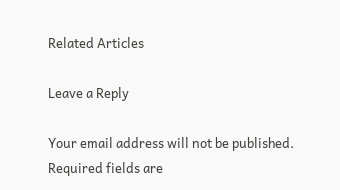Related Articles

Leave a Reply

Your email address will not be published. Required fields are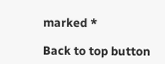marked *

Back to top button